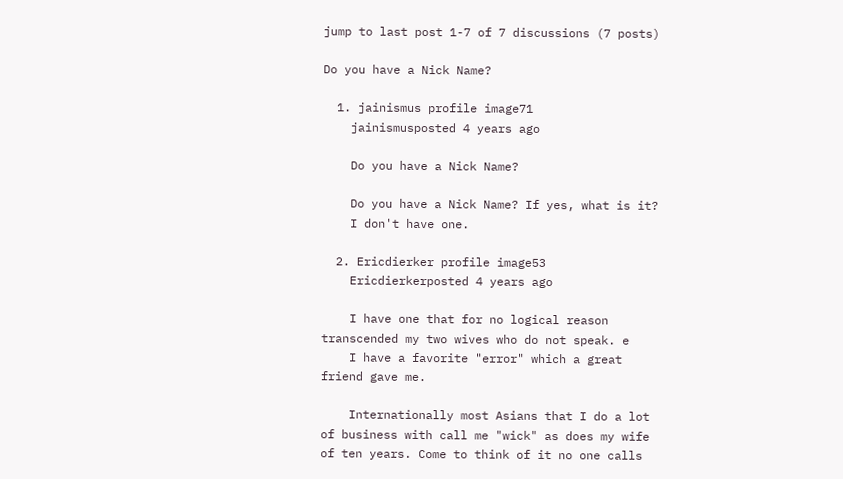jump to last post 1-7 of 7 discussions (7 posts)

Do you have a Nick Name?

  1. jainismus profile image71
    jainismusposted 4 years ago

    Do you have a Nick Name?

    Do you have a Nick Name? If yes, what is it?
    I don't have one.

  2. Ericdierker profile image53
    Ericdierkerposted 4 years ago

    I have one that for no logical reason transcended my two wives who do not speak. e
    I have a favorite "error" which a great friend gave me.

    Internationally most Asians that I do a lot of business with call me "wick" as does my wife of ten years. Come to think of it no one calls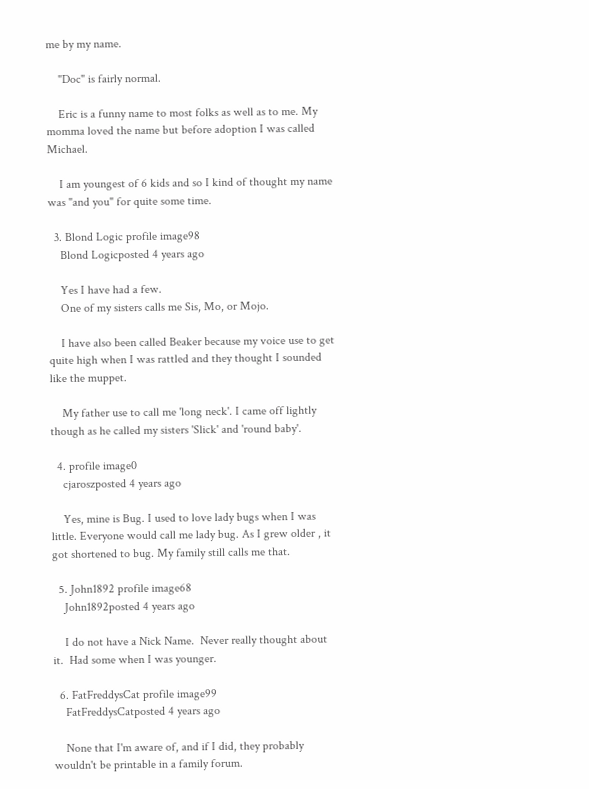me by my name.

    "Doc" is fairly normal.

    Eric is a funny name to most folks as well as to me. My momma loved the name but before adoption I was called Michael.

    I am youngest of 6 kids and so I kind of thought my name was "and you" for quite some time.

  3. Blond Logic profile image98
    Blond Logicposted 4 years ago

    Yes I have had a few.
    One of my sisters calls me Sis, Mo, or Mojo.

    I have also been called Beaker because my voice use to get quite high when I was rattled and they thought I sounded like the muppet.

    My father use to call me 'long neck'. I came off lightly though as he called my sisters 'Slick' and 'round baby'.

  4. profile image0
    cjaroszposted 4 years ago

    Yes, mine is Bug. I used to love lady bugs when I was little. Everyone would call me lady bug. As I grew older , it got shortened to bug. My family still calls me that.

  5. John1892 profile image68
    John1892posted 4 years ago

    I do not have a Nick Name.  Never really thought about it.  Had some when I was younger.

  6. FatFreddysCat profile image99
    FatFreddysCatposted 4 years ago

    None that I'm aware of, and if I did, they probably wouldn't be printable in a family forum.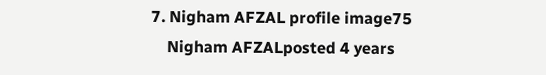7. Nigham AFZAL profile image75
    Nigham AFZALposted 4 years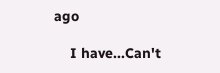ago

    I have...Can't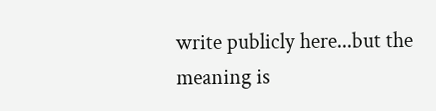write publicly here...but the meaning is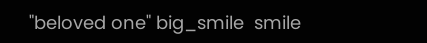"beloved one" big_smile  smile